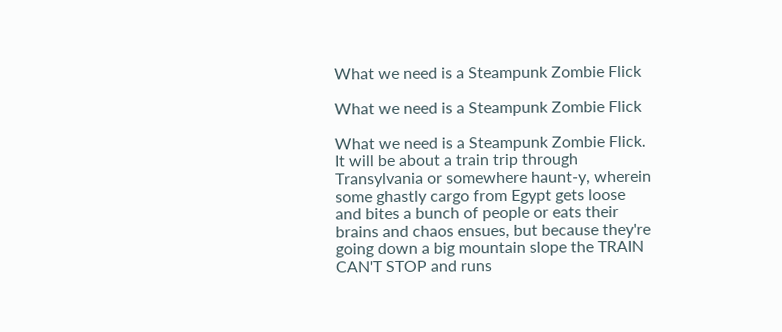What we need is a Steampunk Zombie Flick

What we need is a Steampunk Zombie Flick

What we need is a Steampunk Zombie Flick. It will be about a train trip through Transylvania or somewhere haunt-y, wherein some ghastly cargo from Egypt gets loose and bites a bunch of people or eats their brains and chaos ensues, but because they're going down a big mountain slope the TRAIN CAN'T STOP and runs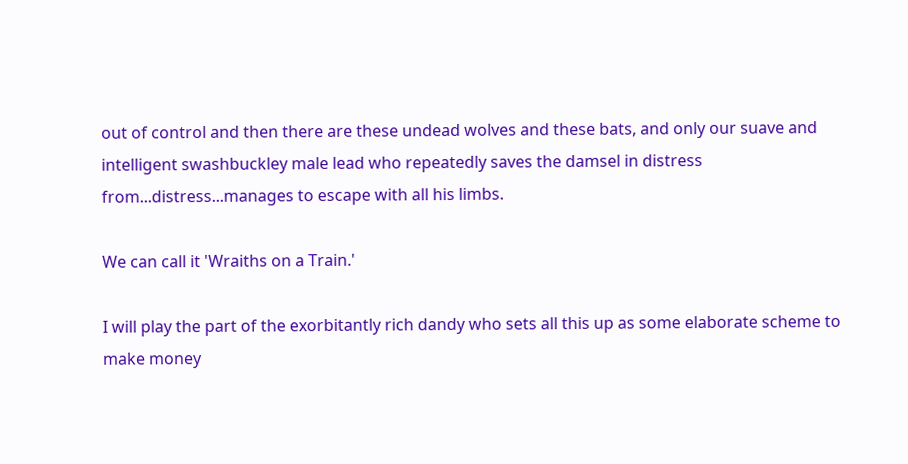out of control and then there are these undead wolves and these bats, and only our suave and intelligent swashbuckley male lead who repeatedly saves the damsel in distress from...distress...manages to escape with all his limbs.

We can call it 'Wraiths on a Train.'

I will play the part of the exorbitantly rich dandy who sets all this up as some elaborate scheme to make money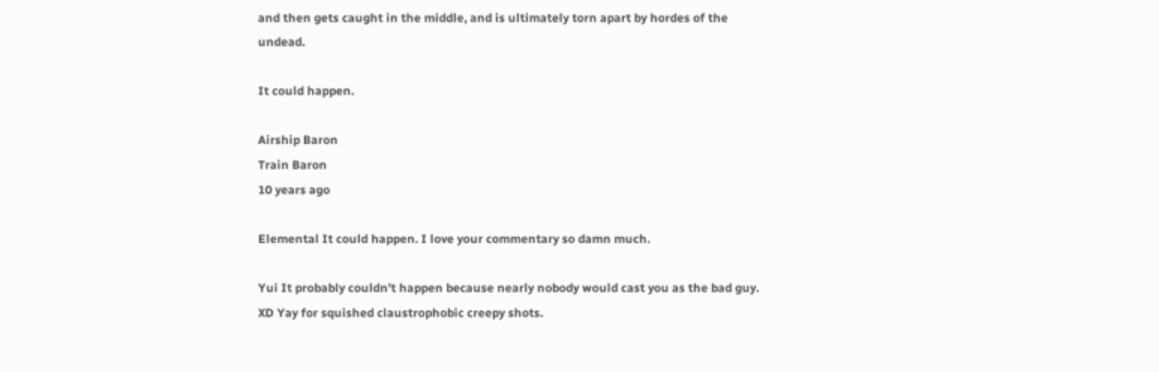and then gets caught in the middle, and is ultimately torn apart by hordes of the undead.

It could happen.

Airship Baron
Train Baron
10 years ago

Elemental It could happen. I love your commentary so damn much.

Yui It probably couldn't happen because nearly nobody would cast you as the bad guy. XD Yay for squished claustrophobic creepy shots.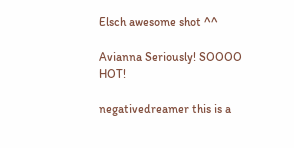Elsch awesome shot ^^

Avianna Seriously! SOOOO HOT!

negativedreamer this is a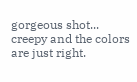gorgeous shot... creepy and the colors are just right.